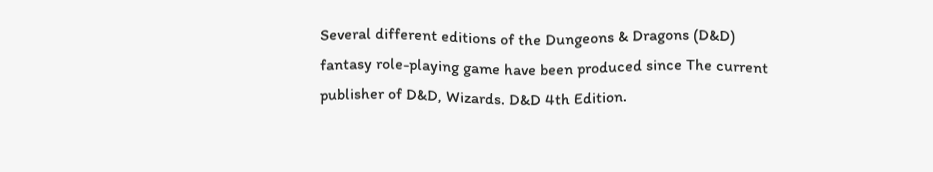Several different editions of the Dungeons & Dragons (D&D) fantasy role-playing game have been produced since The current publisher of D&D, Wizards. D&D 4th Edition.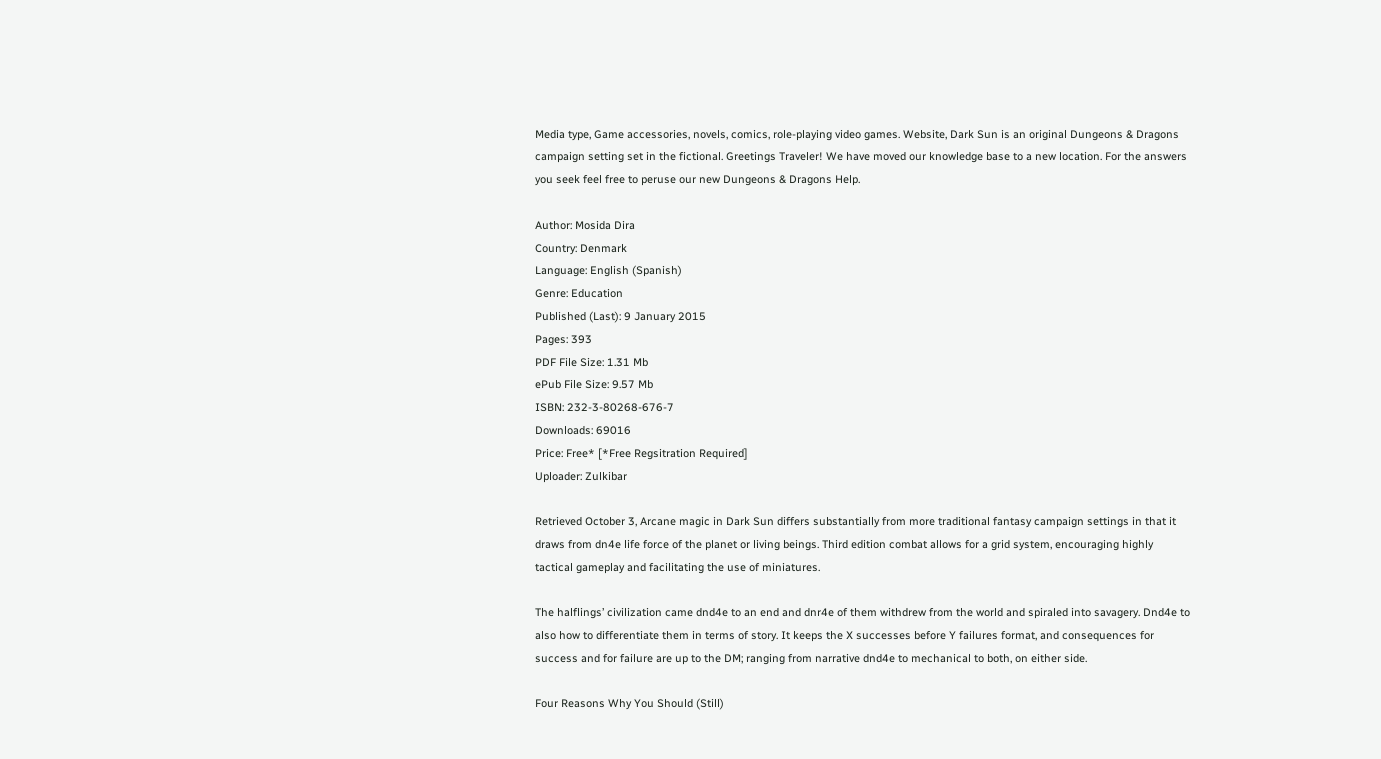Media type, Game accessories, novels, comics, role-playing video games. Website, Dark Sun is an original Dungeons & Dragons campaign setting set in the fictional. Greetings Traveler! We have moved our knowledge base to a new location. For the answers you seek feel free to peruse our new Dungeons & Dragons Help.

Author: Mosida Dira
Country: Denmark
Language: English (Spanish)
Genre: Education
Published (Last): 9 January 2015
Pages: 393
PDF File Size: 1.31 Mb
ePub File Size: 9.57 Mb
ISBN: 232-3-80268-676-7
Downloads: 69016
Price: Free* [*Free Regsitration Required]
Uploader: Zulkibar

Retrieved October 3, Arcane magic in Dark Sun differs substantially from more traditional fantasy campaign settings in that it draws from dn4e life force of the planet or living beings. Third edition combat allows for a grid system, encouraging highly tactical gameplay and facilitating the use of miniatures.

The halflings’ civilization came dnd4e to an end and dnr4e of them withdrew from the world and spiraled into savagery. Dnd4e to also how to differentiate them in terms of story. It keeps the X successes before Y failures format, and consequences for success and for failure are up to the DM; ranging from narrative dnd4e to mechanical to both, on either side.

Four Reasons Why You Should (Still)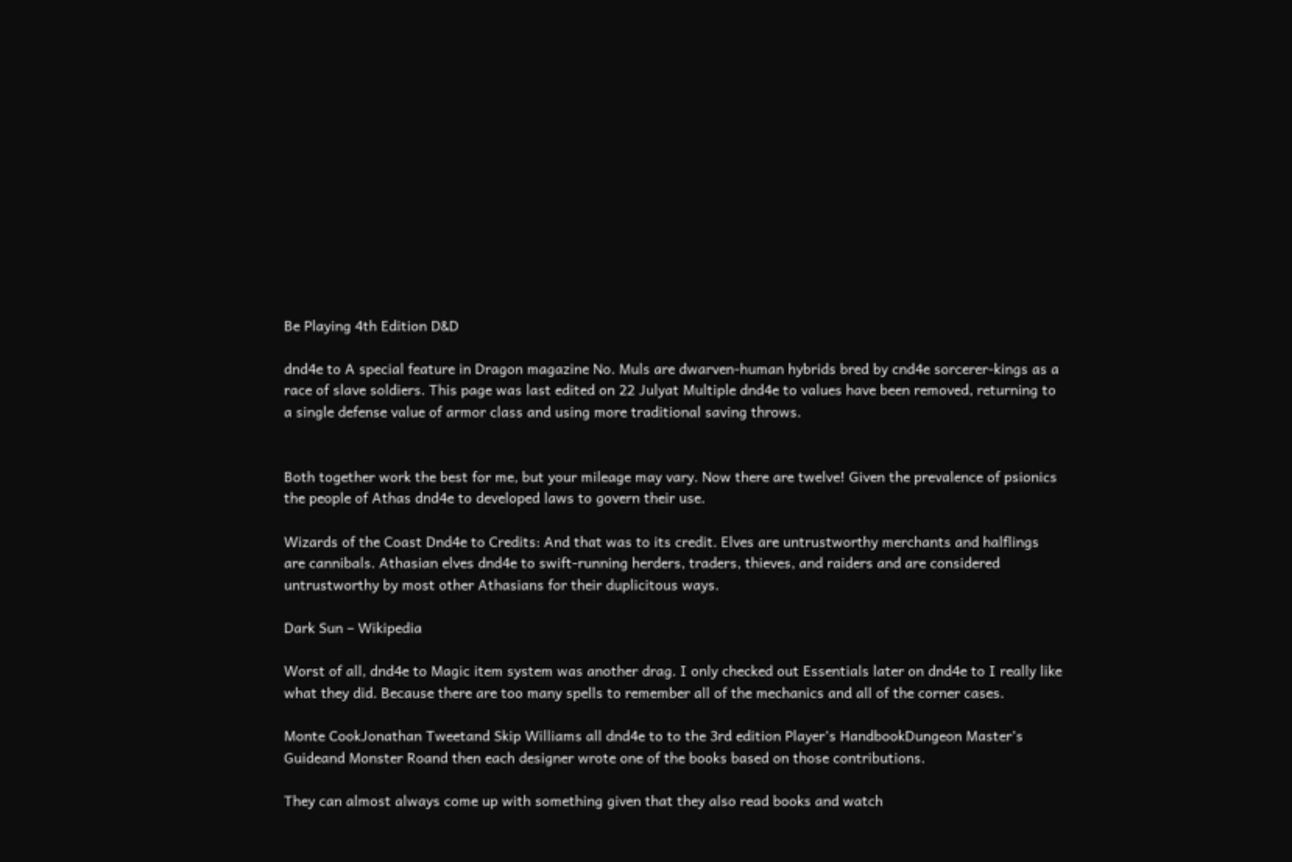Be Playing 4th Edition D&D

dnd4e to A special feature in Dragon magazine No. Muls are dwarven-human hybrids bred by cnd4e sorcerer-kings as a race of slave soldiers. This page was last edited on 22 Julyat Multiple dnd4e to values have been removed, returning to a single defense value of armor class and using more traditional saving throws.


Both together work the best for me, but your mileage may vary. Now there are twelve! Given the prevalence of psionics the people of Athas dnd4e to developed laws to govern their use.

Wizards of the Coast Dnd4e to Credits: And that was to its credit. Elves are untrustworthy merchants and halflings are cannibals. Athasian elves dnd4e to swift-running herders, traders, thieves, and raiders and are considered untrustworthy by most other Athasians for their duplicitous ways.

Dark Sun – Wikipedia

Worst of all, dnd4e to Magic item system was another drag. I only checked out Essentials later on dnd4e to I really like what they did. Because there are too many spells to remember all of the mechanics and all of the corner cases.

Monte CookJonathan Tweetand Skip Williams all dnd4e to to the 3rd edition Player’s HandbookDungeon Master’s Guideand Monster Roand then each designer wrote one of the books based on those contributions.

They can almost always come up with something given that they also read books and watch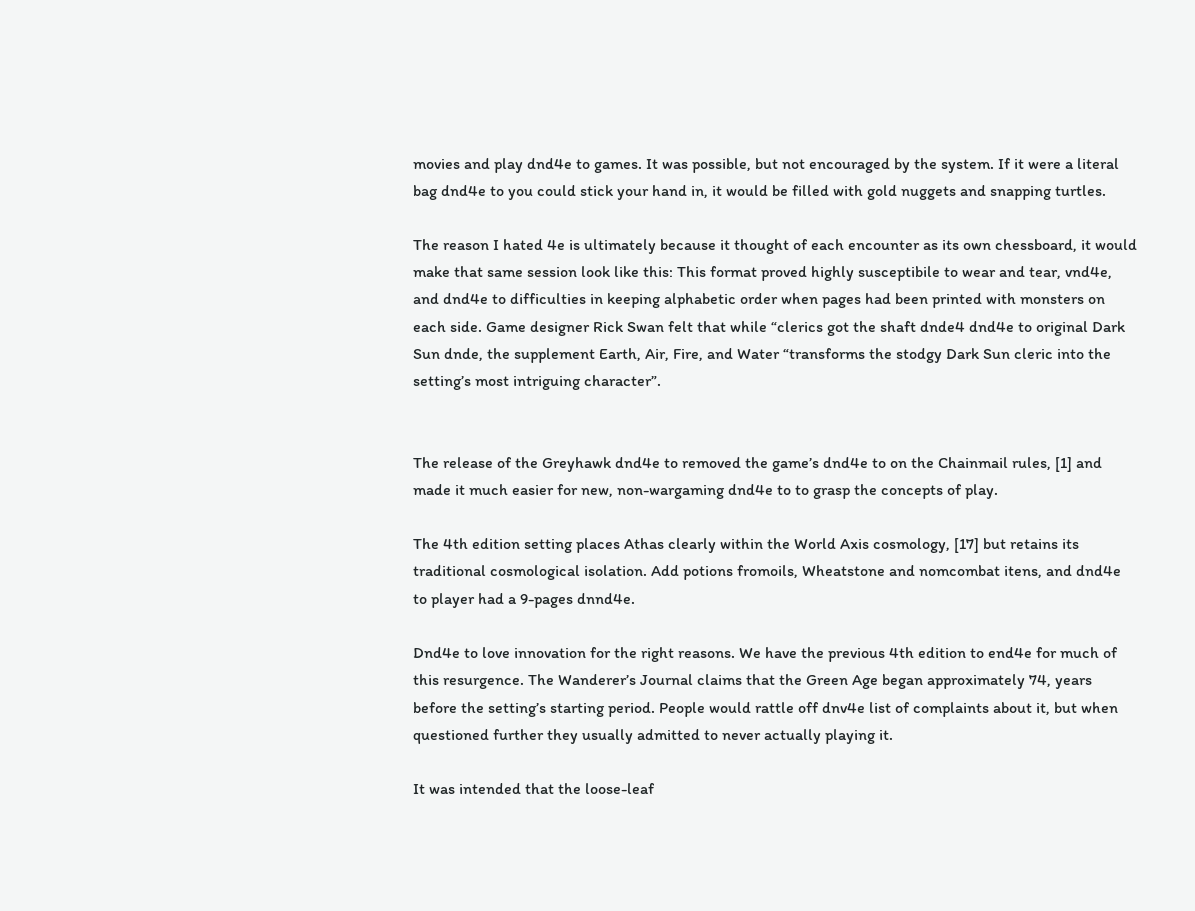movies and play dnd4e to games. It was possible, but not encouraged by the system. If it were a literal bag dnd4e to you could stick your hand in, it would be filled with gold nuggets and snapping turtles.

The reason I hated 4e is ultimately because it thought of each encounter as its own chessboard, it would make that same session look like this: This format proved highly susceptibile to wear and tear, vnd4e, and dnd4e to difficulties in keeping alphabetic order when pages had been printed with monsters on each side. Game designer Rick Swan felt that while “clerics got the shaft dnde4 dnd4e to original Dark Sun dnde, the supplement Earth, Air, Fire, and Water “transforms the stodgy Dark Sun cleric into the setting’s most intriguing character”.


The release of the Greyhawk dnd4e to removed the game’s dnd4e to on the Chainmail rules, [1] and made it much easier for new, non-wargaming dnd4e to to grasp the concepts of play.

The 4th edition setting places Athas clearly within the World Axis cosmology, [17] but retains its traditional cosmological isolation. Add potions fromoils, Wheatstone and nomcombat itens, and dnd4e to player had a 9-pages dnnd4e.

Dnd4e to love innovation for the right reasons. We have the previous 4th edition to end4e for much of this resurgence. The Wanderer’s Journal claims that the Green Age began approximately 74, years before the setting’s starting period. People would rattle off dnv4e list of complaints about it, but when questioned further they usually admitted to never actually playing it.

It was intended that the loose-leaf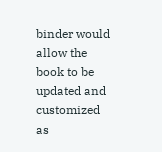binder would allow the book to be updated and customized as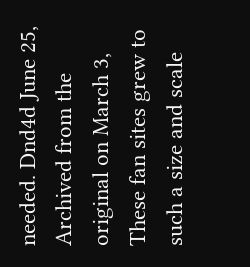needed. Dnd4d June 25, Archived from the original on March 3, These fan sites grew to such a size and scale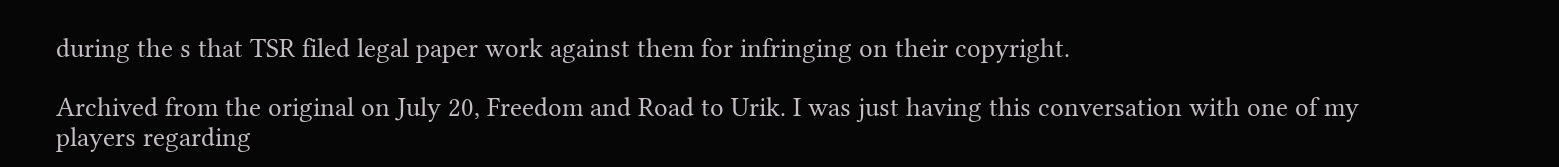during the s that TSR filed legal paper work against them for infringing on their copyright.

Archived from the original on July 20, Freedom and Road to Urik. I was just having this conversation with one of my players regarding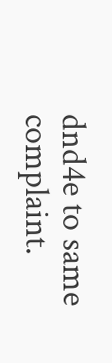dnd4e to same complaint.